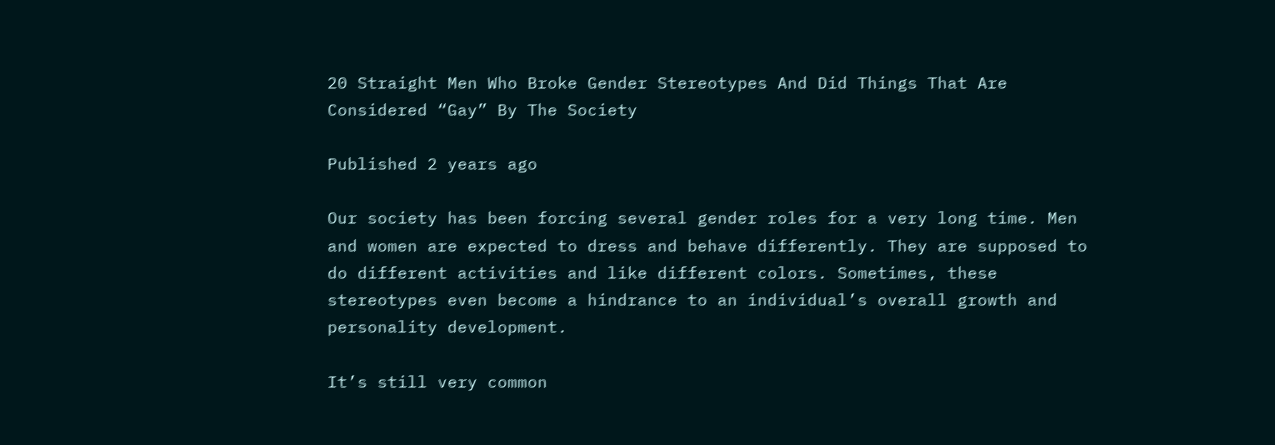20 Straight Men Who Broke Gender Stereotypes And Did Things That Are Considered “Gay” By The Society

Published 2 years ago

Our society has been forcing several gender roles for a very long time. Men and women are expected to dress and behave differently. They are supposed to do different activities and like different colors. Sometimes, these stereotypes even become a hindrance to an individual’s overall growth and personality development.

It’s still very common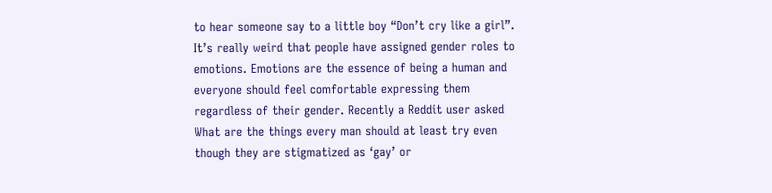to hear someone say to a little boy “Don’t cry like a girl”. It’s really weird that people have assigned gender roles to emotions. Emotions are the essence of being a human and everyone should feel comfortable expressing them regardless of their gender. Recently a Reddit user asked What are the things every man should at least try even though they are stigmatized as ‘gay’ or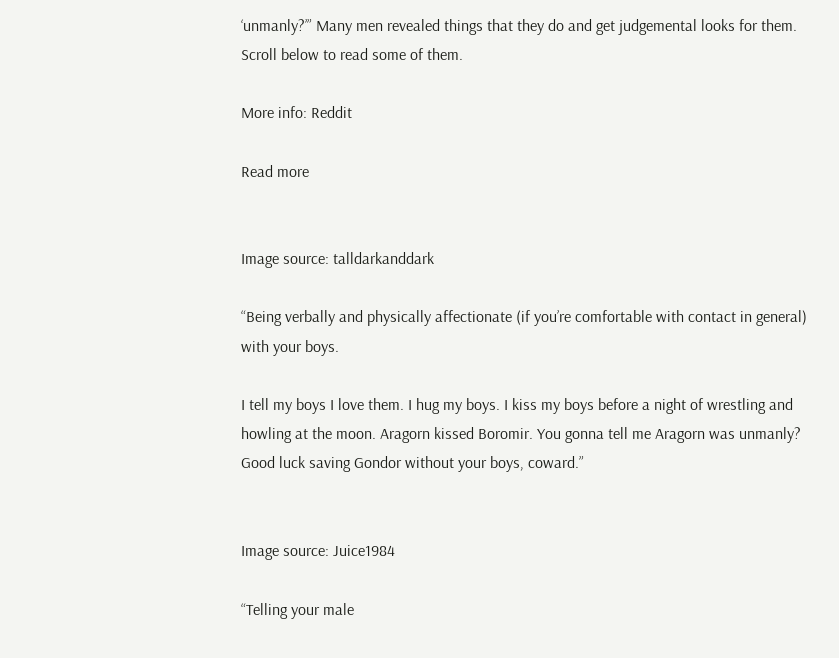‘unmanly?’” Many men revealed things that they do and get judgemental looks for them. Scroll below to read some of them.

More info: Reddit

Read more


Image source: talldarkanddark

“Being verbally and physically affectionate (if you’re comfortable with contact in general) with your boys.

I tell my boys I love them. I hug my boys. I kiss my boys before a night of wrestling and howling at the moon. Aragorn kissed Boromir. You gonna tell me Aragorn was unmanly? Good luck saving Gondor without your boys, coward.”


Image source: Juice1984

“Telling your male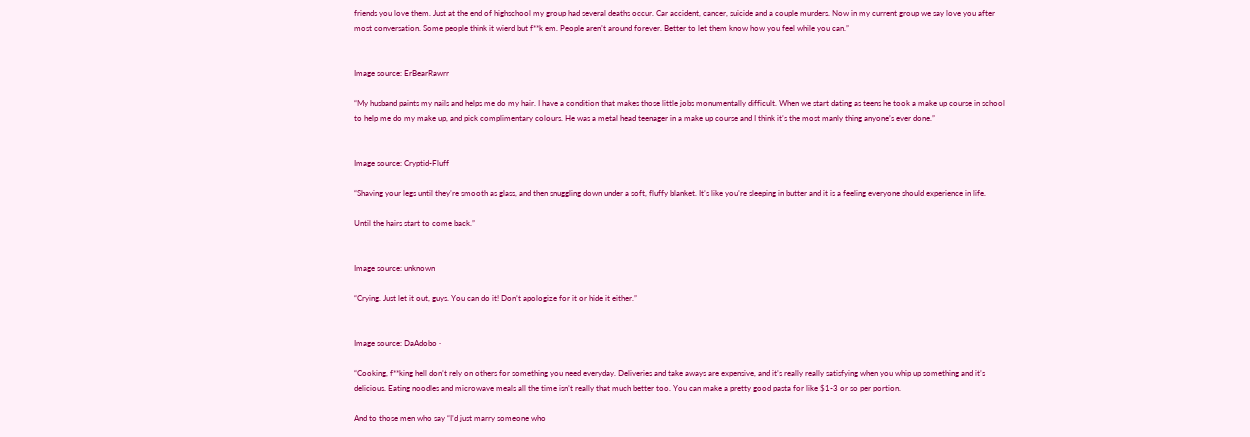friends you love them. Just at the end of highschool my group had several deaths occur. Car accident, cancer, suicide and a couple murders. Now in my current group we say love you after most conversation. Some people think it wierd but f**k em. People aren’t around forever. Better to let them know how you feel while you can.”


Image source: ErBearRawrr

“My husband paints my nails and helps me do my hair. I have a condition that makes those little jobs monumentally difficult. When we start dating as teens he took a make up course in school to help me do my make up, and pick complimentary colours. He was a metal head teenager in a make up course and I think it’s the most manly thing anyone’s ever done.”


Image source: Cryptid-Fluff

“Shaving your legs until they’re smooth as glass, and then snuggling down under a soft, fluffy blanket. It’s like you’re sleeping in butter and it is a feeling everyone should experience in life.

Until the hairs start to come back.”


Image source: unknown

“Crying. Just let it out, guys. You can do it! Don’t apologize for it or hide it either.”


Image source: DaAdobo ·

“Cooking, f**king hell don’t rely on others for something you need everyday. Deliveries and take aways are expensive, and it’s really really satisfying when you whip up something and it’s delicious. Eating noodles and microwave meals all the time isn’t really that much better too. You can make a pretty good pasta for like $1-3 or so per portion.

And to those men who say “I’d just marry someone who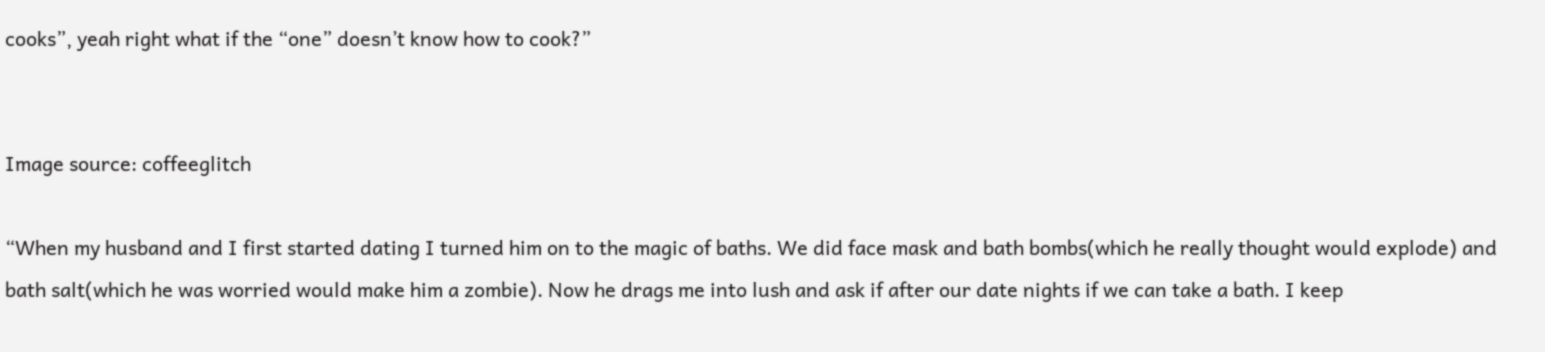cooks”, yeah right what if the “one” doesn’t know how to cook?”


Image source: coffeeglitch

“When my husband and I first started dating I turned him on to the magic of baths. We did face mask and bath bombs(which he really thought would explode) and bath salt(which he was worried would make him a zombie). Now he drags me into lush and ask if after our date nights if we can take a bath. I keep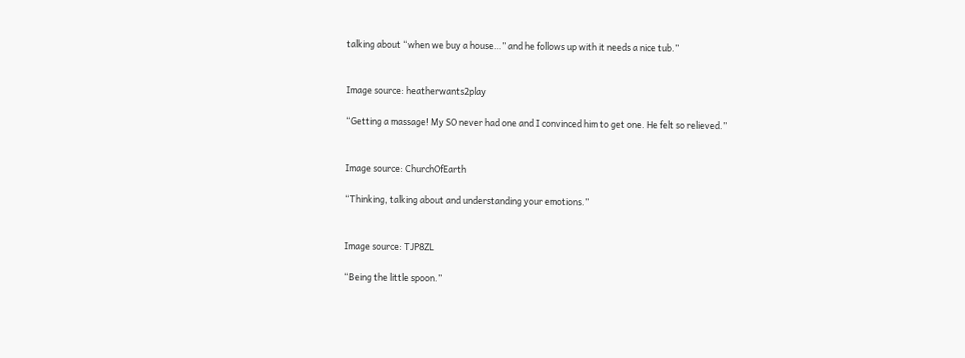talking about “when we buy a house…” and he follows up with it needs a nice tub.”


Image source: heatherwants2play

“Getting a massage! My SO never had one and I convinced him to get one. He felt so relieved.”


Image source: ChurchOfEarth

“Thinking, talking about and understanding your emotions.”


Image source: TJP8ZL

“Being the little spoon.”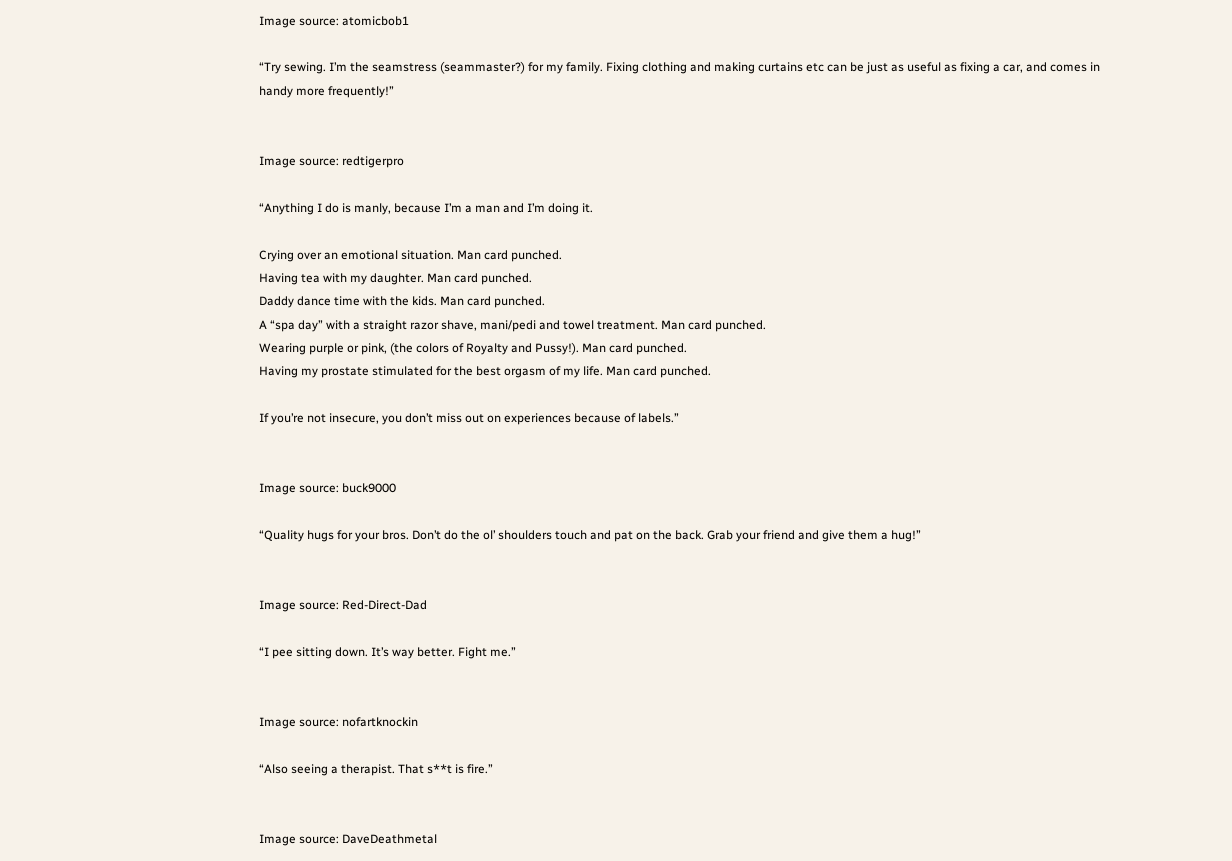Image source: atomicbob1

“Try sewing. I’m the seamstress (seammaster?) for my family. Fixing clothing and making curtains etc can be just as useful as fixing a car, and comes in handy more frequently!”


Image source: redtigerpro

“Anything I do is manly, because I’m a man and I’m doing it.

Crying over an emotional situation. Man card punched.
Having tea with my daughter. Man card punched.
Daddy dance time with the kids. Man card punched.
A “spa day” with a straight razor shave, mani/pedi and towel treatment. Man card punched.
Wearing purple or pink, (the colors of Royalty and Pussy!). Man card punched.
Having my prostate stimulated for the best orgasm of my life. Man card punched.

If you’re not insecure, you don’t miss out on experiences because of labels.”


Image source: buck9000

“Quality hugs for your bros. Don’t do the ol’ shoulders touch and pat on the back. Grab your friend and give them a hug!”


Image source: Red-Direct-Dad

“I pee sitting down. It’s way better. Fight me.”


Image source: nofartknockin

“Also seeing a therapist. That s**t is fire.”


Image source: DaveDeathmetal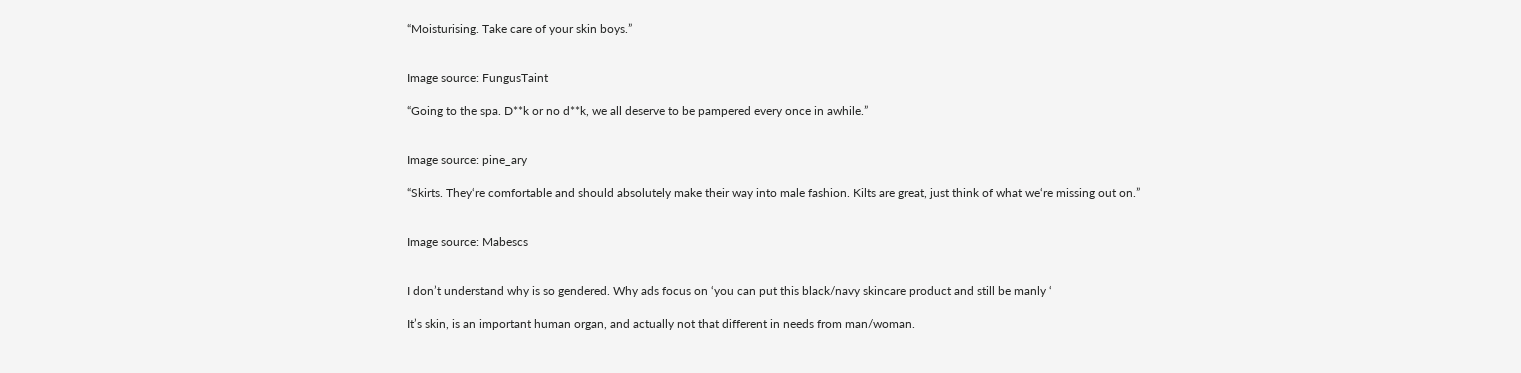“Moisturising. Take care of your skin boys.”


Image source: FungusTaint

“Going to the spa. D**k or no d**k, we all deserve to be pampered every once in awhile.”


Image source: pine_ary

“Skirts. They‘re comfortable and should absolutely make their way into male fashion. Kilts are great, just think of what we‘re missing out on.”


Image source: Mabescs


I don’t understand why is so gendered. Why ads focus on ‘you can put this black/navy skincare product and still be manly ‘

It’s skin, is an important human organ, and actually not that different in needs from man/woman.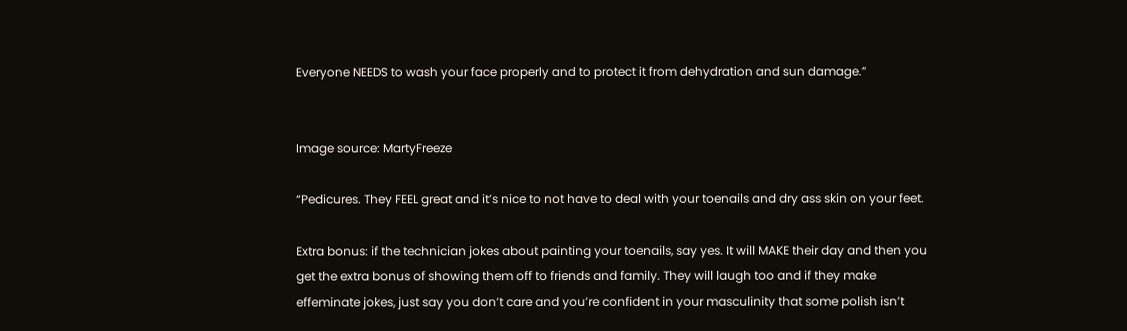Everyone NEEDS to wash your face properly and to protect it from dehydration and sun damage.”


Image source: MartyFreeze

“Pedicures. They FEEL great and it’s nice to not have to deal with your toenails and dry ass skin on your feet.

Extra bonus: if the technician jokes about painting your toenails, say yes. It will MAKE their day and then you get the extra bonus of showing them off to friends and family. They will laugh too and if they make effeminate jokes, just say you don’t care and you’re confident in your masculinity that some polish isn’t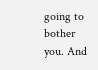going to bother you. And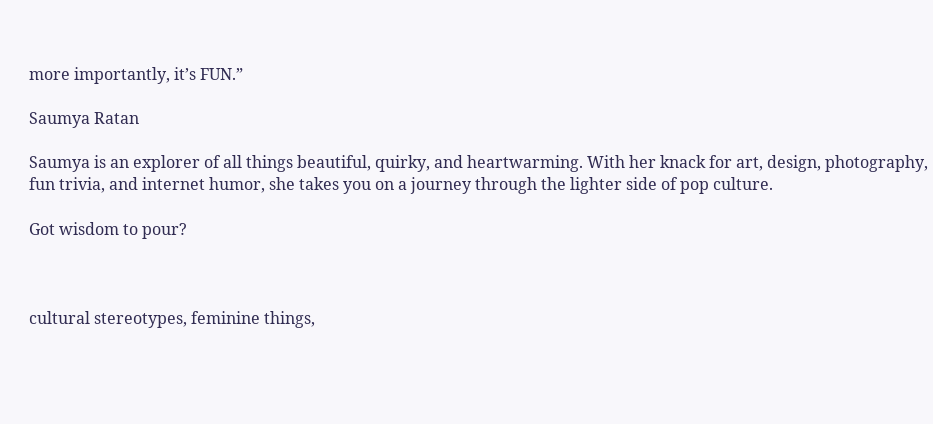more importantly, it’s FUN.”

Saumya Ratan

Saumya is an explorer of all things beautiful, quirky, and heartwarming. With her knack for art, design, photography, fun trivia, and internet humor, she takes you on a journey through the lighter side of pop culture.

Got wisdom to pour?



cultural stereotypes, feminine things,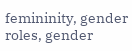femininity, gender roles, gender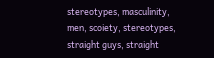stereotypes, masculinity, men, scoiety, stereotypes, straight guys, straight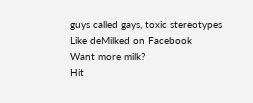guys called gays, toxic stereotypes
Like deMilked on Facebook
Want more milk?
Hit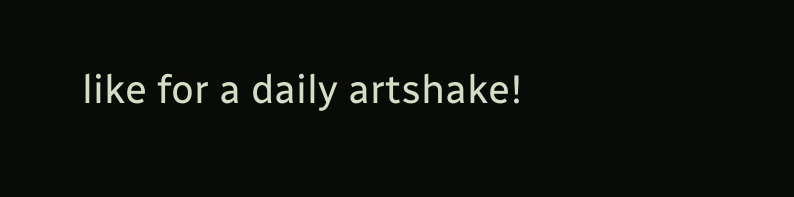like for a daily artshake!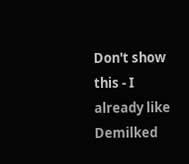Don't show this - I already like Demilked